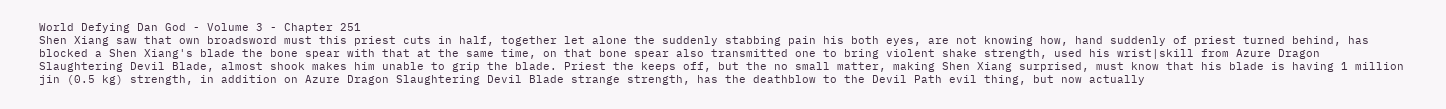World Defying Dan God - Volume 3 - Chapter 251
Shen Xiang saw that own broadsword must this priest cuts in half, together let alone the suddenly stabbing pain his both eyes, are not knowing how, hand suddenly of priest turned behind, has blocked a Shen Xiang's blade the bone spear with that at the same time, on that bone spear also transmitted one to bring violent shake strength, used his wrist|skill from Azure Dragon Slaughtering Devil Blade, almost shook makes him unable to grip the blade. Priest the keeps off, but the no small matter, making Shen Xiang surprised, must know that his blade is having 1 million jin (0.5 kg) strength, in addition on Azure Dragon Slaughtering Devil Blade strange strength, has the deathblow to the Devil Path evil thing, but now actually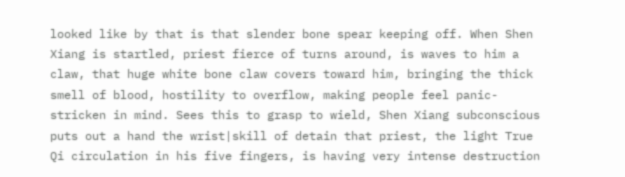looked like by that is that slender bone spear keeping off. When Shen Xiang is startled, priest fierce of turns around, is waves to him a claw, that huge white bone claw covers toward him, bringing the thick smell of blood, hostility to overflow, making people feel panic-stricken in mind. Sees this to grasp to wield, Shen Xiang subconscious puts out a hand the wrist|skill of detain that priest, the light True Qi circulation in his five fingers, is having very intense destruction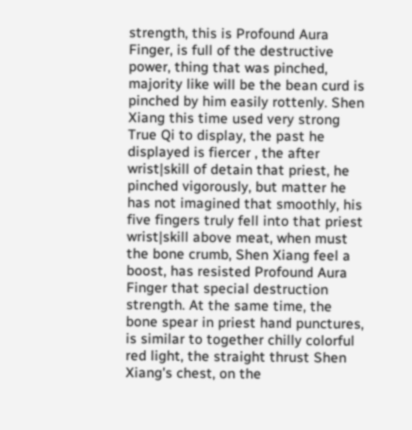strength, this is Profound Aura Finger, is full of the destructive power, thing that was pinched, majority like will be the bean curd is pinched by him easily rottenly. Shen Xiang this time used very strong True Qi to display, the past he displayed is fiercer , the after wrist|skill of detain that priest, he pinched vigorously, but matter he has not imagined that smoothly, his five fingers truly fell into that priest wrist|skill above meat, when must the bone crumb, Shen Xiang feel a boost, has resisted Profound Aura Finger that special destruction strength. At the same time, the bone spear in priest hand punctures, is similar to together chilly colorful red light, the straight thrust Shen Xiang's chest, on the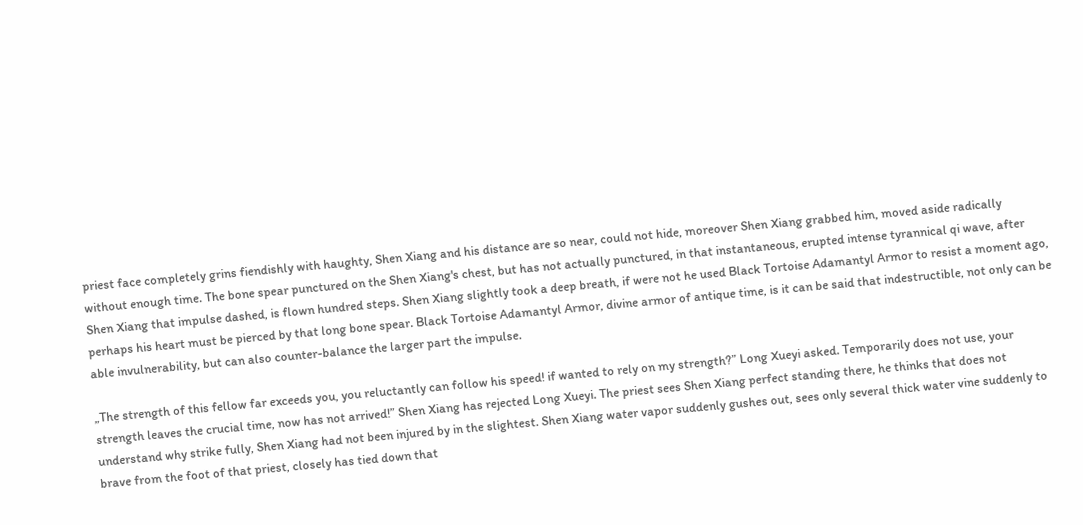priest face completely grins fiendishly with haughty, Shen Xiang and his distance are so near, could not hide, moreover Shen Xiang grabbed him, moved aside radically without enough time. The bone spear punctured on the Shen Xiang's chest, but has not actually punctured, in that instantaneous, erupted intense tyrannical qi wave, after Shen Xiang that impulse dashed, is flown hundred steps. Shen Xiang slightly took a deep breath, if were not he used Black Tortoise Adamantyl Armor to resist a moment ago, perhaps his heart must be pierced by that long bone spear. Black Tortoise Adamantyl Armor, divine armor of antique time, is it can be said that indestructible, not only can be able invulnerability, but can also counter-balance the larger part the impulse.

„The strength of this fellow far exceeds you, you reluctantly can follow his speed! if wanted to rely on my strength?” Long Xueyi asked. Temporarily does not use, your strength leaves the crucial time, now has not arrived!” Shen Xiang has rejected Long Xueyi. The priest sees Shen Xiang perfect standing there, he thinks that does not understand why strike fully, Shen Xiang had not been injured by in the slightest. Shen Xiang water vapor suddenly gushes out, sees only several thick water vine suddenly to brave from the foot of that priest, closely has tied down that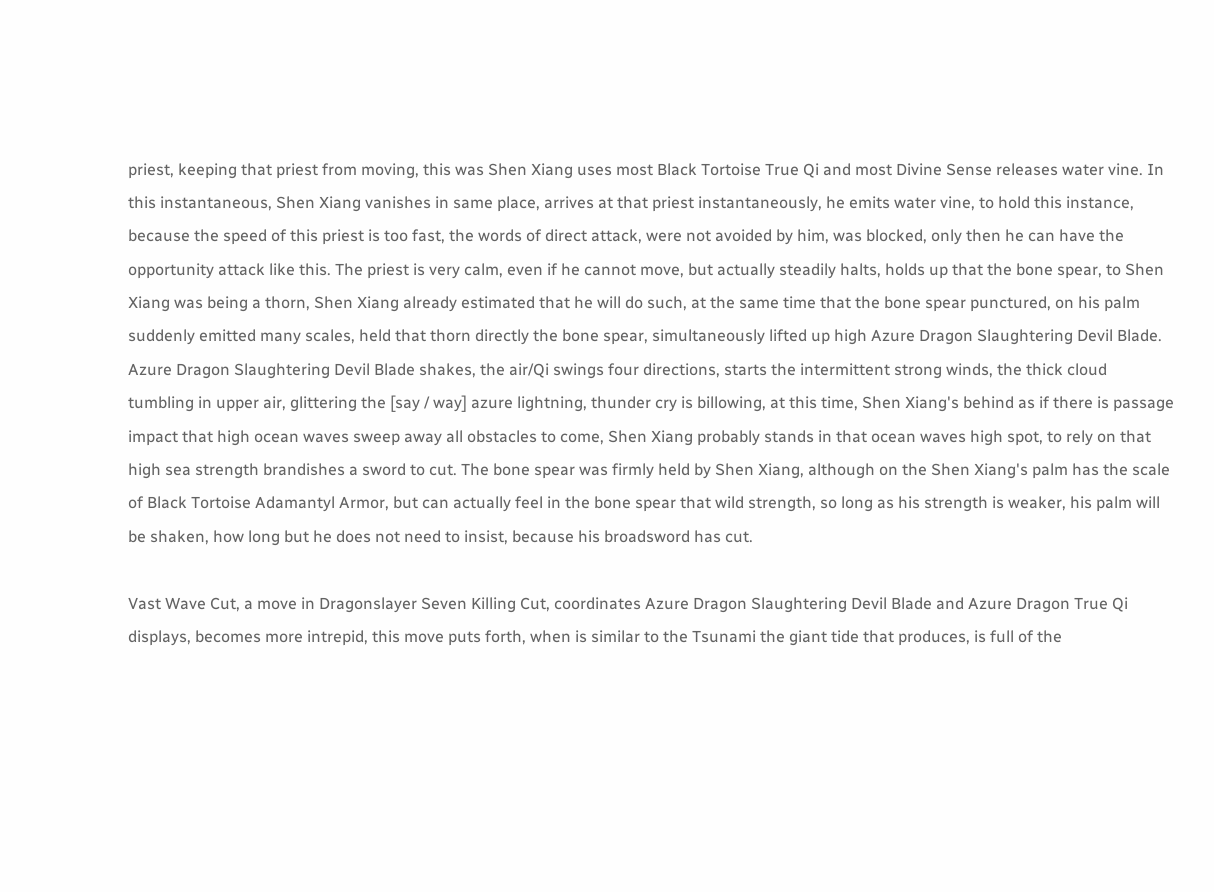priest, keeping that priest from moving, this was Shen Xiang uses most Black Tortoise True Qi and most Divine Sense releases water vine. In this instantaneous, Shen Xiang vanishes in same place, arrives at that priest instantaneously, he emits water vine, to hold this instance, because the speed of this priest is too fast, the words of direct attack, were not avoided by him, was blocked, only then he can have the opportunity attack like this. The priest is very calm, even if he cannot move, but actually steadily halts, holds up that the bone spear, to Shen Xiang was being a thorn, Shen Xiang already estimated that he will do such, at the same time that the bone spear punctured, on his palm suddenly emitted many scales, held that thorn directly the bone spear, simultaneously lifted up high Azure Dragon Slaughtering Devil Blade. Azure Dragon Slaughtering Devil Blade shakes, the air/Qi swings four directions, starts the intermittent strong winds, the thick cloud tumbling in upper air, glittering the [say / way] azure lightning, thunder cry is billowing, at this time, Shen Xiang's behind as if there is passage impact that high ocean waves sweep away all obstacles to come, Shen Xiang probably stands in that ocean waves high spot, to rely on that high sea strength brandishes a sword to cut. The bone spear was firmly held by Shen Xiang, although on the Shen Xiang's palm has the scale of Black Tortoise Adamantyl Armor, but can actually feel in the bone spear that wild strength, so long as his strength is weaker, his palm will be shaken, how long but he does not need to insist, because his broadsword has cut.

Vast Wave Cut, a move in Dragonslayer Seven Killing Cut, coordinates Azure Dragon Slaughtering Devil Blade and Azure Dragon True Qi displays, becomes more intrepid, this move puts forth, when is similar to the Tsunami the giant tide that produces, is full of the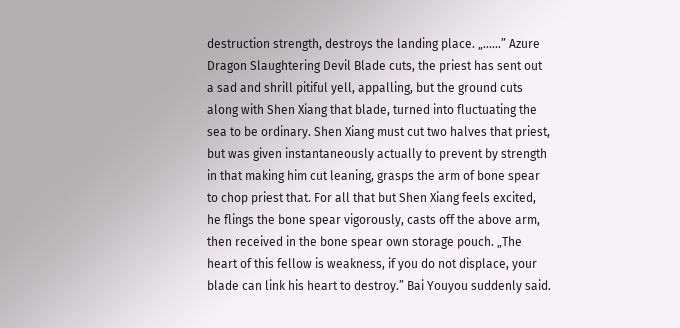destruction strength, destroys the landing place. „......” Azure Dragon Slaughtering Devil Blade cuts, the priest has sent out a sad and shrill pitiful yell, appalling, but the ground cuts along with Shen Xiang that blade, turned into fluctuating the sea to be ordinary. Shen Xiang must cut two halves that priest, but was given instantaneously actually to prevent by strength in that making him cut leaning, grasps the arm of bone spear to chop priest that. For all that but Shen Xiang feels excited, he flings the bone spear vigorously, casts off the above arm, then received in the bone spear own storage pouch. „The heart of this fellow is weakness, if you do not displace, your blade can link his heart to destroy.” Bai Youyou suddenly said.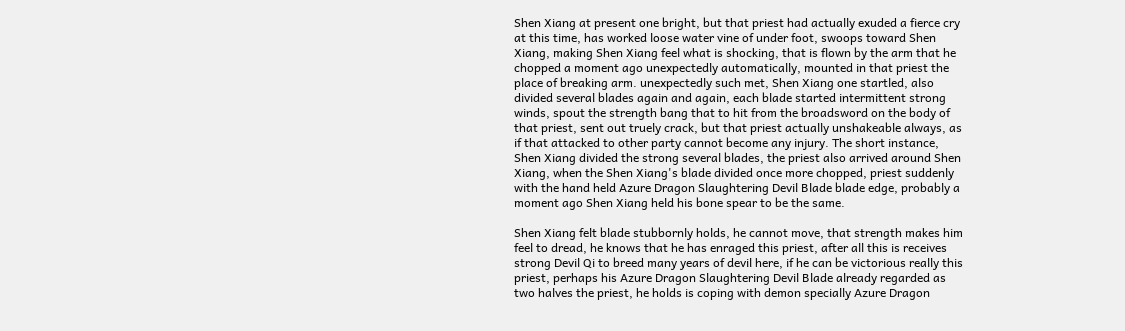Shen Xiang at present one bright, but that priest had actually exuded a fierce cry at this time, has worked loose water vine of under foot, swoops toward Shen Xiang, making Shen Xiang feel what is shocking, that is flown by the arm that he chopped a moment ago unexpectedly automatically, mounted in that priest the place of breaking arm. unexpectedly such met, Shen Xiang one startled, also divided several blades again and again, each blade started intermittent strong winds, spout the strength bang that to hit from the broadsword on the body of that priest, sent out truely crack, but that priest actually unshakeable always, as if that attacked to other party cannot become any injury. The short instance, Shen Xiang divided the strong several blades, the priest also arrived around Shen Xiang, when the Shen Xiang's blade divided once more chopped, priest suddenly with the hand held Azure Dragon Slaughtering Devil Blade blade edge, probably a moment ago Shen Xiang held his bone spear to be the same.

Shen Xiang felt blade stubbornly holds, he cannot move, that strength makes him feel to dread, he knows that he has enraged this priest, after all this is receives strong Devil Qi to breed many years of devil here, if he can be victorious really this priest, perhaps his Azure Dragon Slaughtering Devil Blade already regarded as two halves the priest, he holds is coping with demon specially Azure Dragon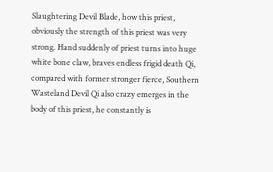Slaughtering Devil Blade, how this priest, obviously the strength of this priest was very strong. Hand suddenly of priest turns into huge white bone claw, braves endless frigid death Qi, compared with former stronger fierce, Southern Wasteland Devil Qi also crazy emerges in the body of this priest, he constantly is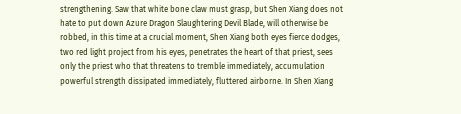strengthening. Saw that white bone claw must grasp, but Shen Xiang does not hate to put down Azure Dragon Slaughtering Devil Blade, will otherwise be robbed, in this time at a crucial moment, Shen Xiang both eyes fierce dodges, two red light project from his eyes, penetrates the heart of that priest, sees only the priest who that threatens to tremble immediately, accumulation powerful strength dissipated immediately, fluttered airborne. In Shen Xiang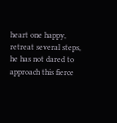heart one happy, retreat several steps, he has not dared to approach this fierce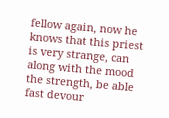fellow again, now he knows that this priest is very strange, can along with the mood the strength, be able fast devour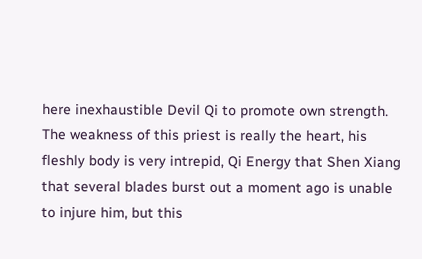here inexhaustible Devil Qi to promote own strength. The weakness of this priest is really the heart, his fleshly body is very intrepid, Qi Energy that Shen Xiang that several blades burst out a moment ago is unable to injure him, but this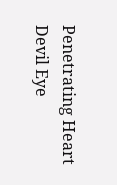Penetrating Heart Devil Eye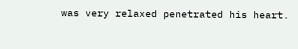was very relaxed penetrated his heart.